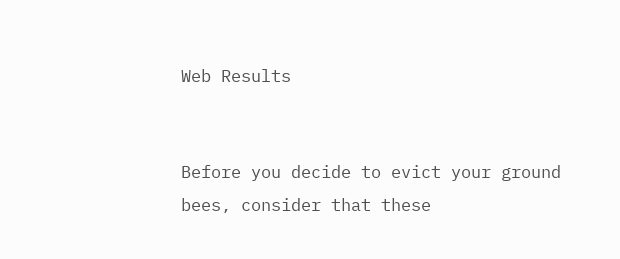Web Results


Before you decide to evict your ground bees, consider that these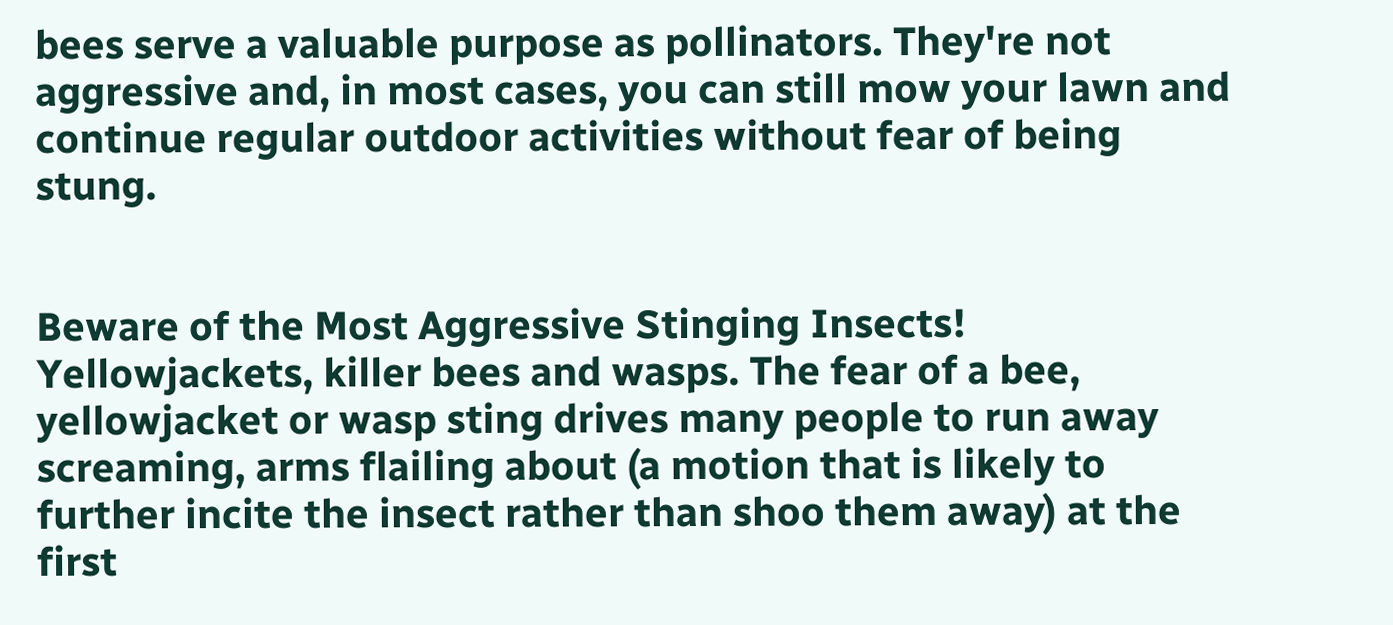bees serve a valuable purpose as pollinators. They're not aggressive and, in most cases, you can still mow your lawn and continue regular outdoor activities without fear of being stung.


Beware of the Most Aggressive Stinging Insects! Yellowjackets, killer bees and wasps. The fear of a bee, yellowjacket or wasp sting drives many people to run away screaming, arms flailing about (a motion that is likely to further incite the insect rather than shoo them away) at the first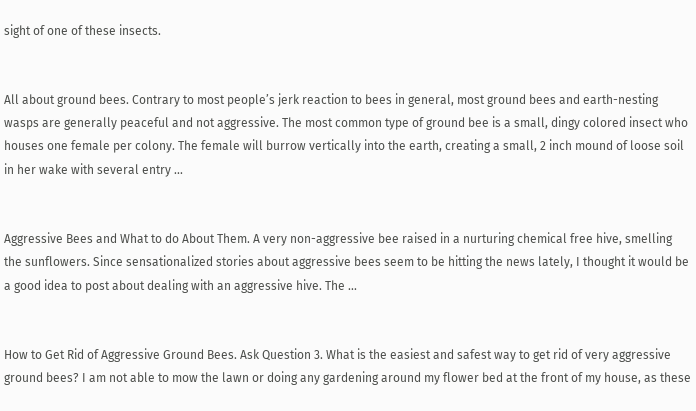sight of one of these insects.


All about ground bees. Contrary to most people’s jerk reaction to bees in general, most ground bees and earth-nesting wasps are generally peaceful and not aggressive. The most common type of ground bee is a small, dingy colored insect who houses one female per colony. The female will burrow vertically into the earth, creating a small, 2 inch mound of loose soil in her wake with several entry ...


Aggressive Bees and What to do About Them. A very non-aggressive bee raised in a nurturing chemical free hive, smelling the sunflowers. Since sensationalized stories about aggressive bees seem to be hitting the news lately, I thought it would be a good idea to post about dealing with an aggressive hive. The ...


How to Get Rid of Aggressive Ground Bees. Ask Question 3. What is the easiest and safest way to get rid of very aggressive ground bees? I am not able to mow the lawn or doing any gardening around my flower bed at the front of my house, as these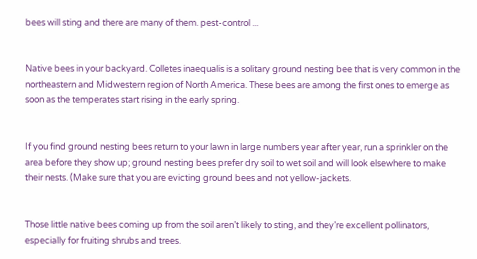bees will sting and there are many of them. pest-control ...


Native bees in your backyard. Colletes inaequalis is a solitary ground nesting bee that is very common in the northeastern and Midwestern region of North America. These bees are among the first ones to emerge as soon as the temperates start rising in the early spring.


If you find ground nesting bees return to your lawn in large numbers year after year, run a sprinkler on the area before they show up; ground nesting bees prefer dry soil to wet soil and will look elsewhere to make their nests. (Make sure that you are evicting ground bees and not yellow-jackets.


Those little native bees coming up from the soil aren’t likely to sting, and they’re excellent pollinators, especially for fruiting shrubs and trees.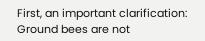First, an important clarification: Ground bees are not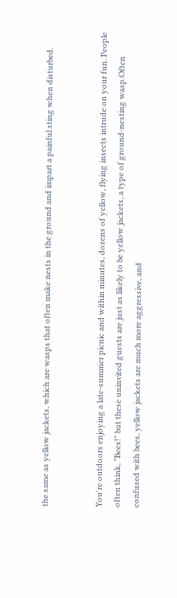the same as yellow jackets, which are wasps that often make nests in the ground and impart a painful sting when disturbed.


You're outdoors enjoying a late-summer picnic and within minutes, dozens of yellow, flying insects intrude on your fun. People often think, "Bees!" but these uninvited guests are just as likely to be yellow jackets, a type of ground-nesting wasp.Often confused with bees, yellow jackets are much more aggressive, and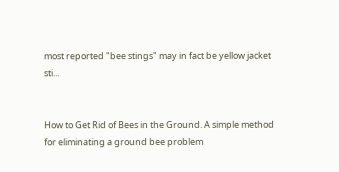most reported "bee stings" may in fact be yellow jacket sti...


How to Get Rid of Bees in the Ground. A simple method for eliminating a ground bee problem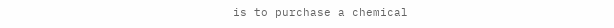is to purchase a chemical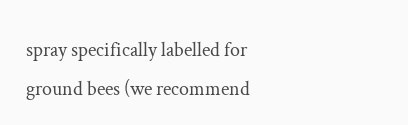spray specifically labelled for ground bees (we recommend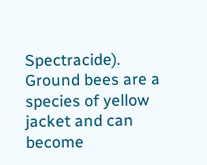Spectracide). Ground bees are a species of yellow jacket and can become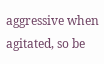aggressive when agitated, so be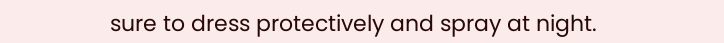sure to dress protectively and spray at night.